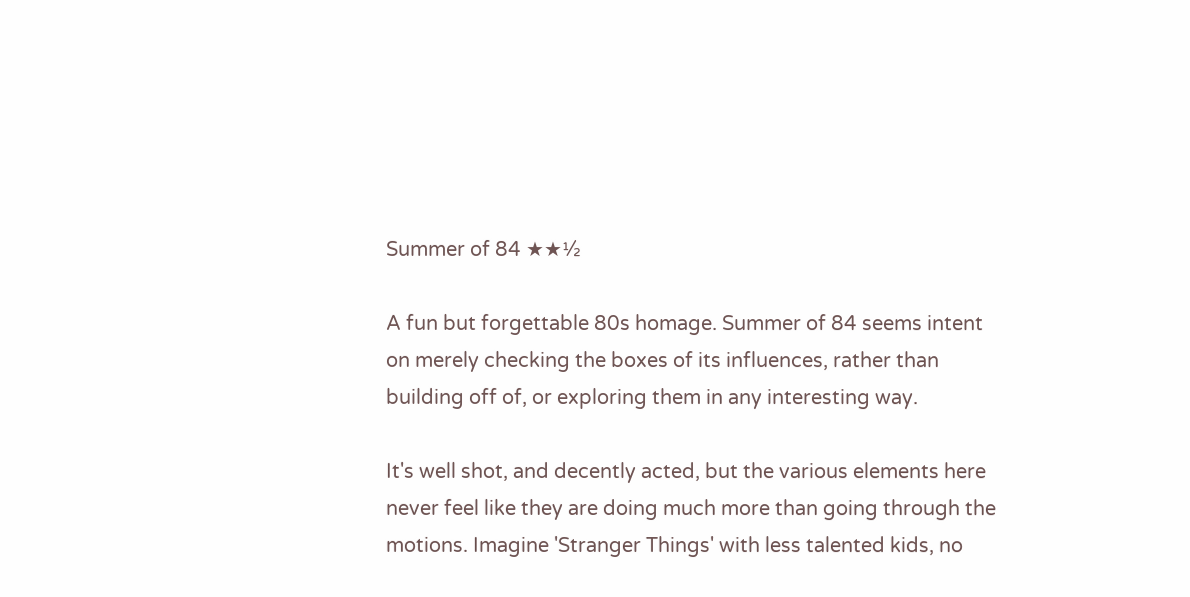Summer of 84 ★★½

A fun but forgettable 80s homage. Summer of 84 seems intent on merely checking the boxes of its influences, rather than building off of, or exploring them in any interesting way.

It's well shot, and decently acted, but the various elements here never feel like they are doing much more than going through the motions. Imagine 'Stranger Things' with less talented kids, no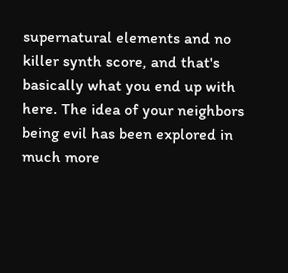supernatural elements and no killer synth score, and that's basically what you end up with here. The idea of your neighbors being evil has been explored in much more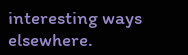interesting ways elsewhere.